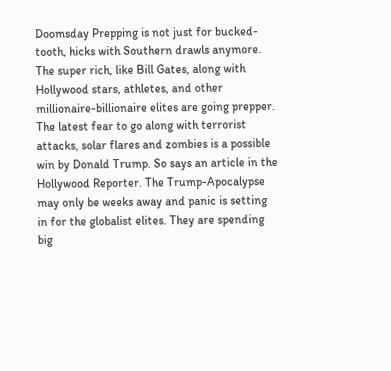Doomsday Prepping is not just for bucked-tooth, hicks with Southern drawls anymore. The super rich, like Bill Gates, along with Hollywood stars, athletes, and other millionaire-billionaire elites are going prepper. The latest fear to go along with terrorist attacks, solar flares and zombies is a possible win by Donald Trump. So says an article in the Hollywood Reporter. The Trump-Apocalypse may only be weeks away and panic is setting in for the globalist elites. They are spending big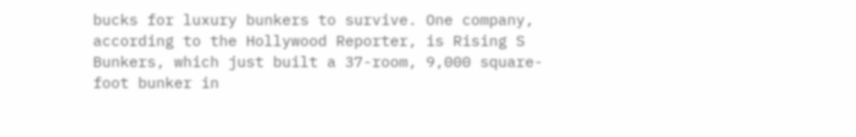bucks for luxury bunkers to survive. One company, according to the Hollywood Reporter, is Rising S Bunkers, which just built a 37-room, 9,000 square-foot bunker in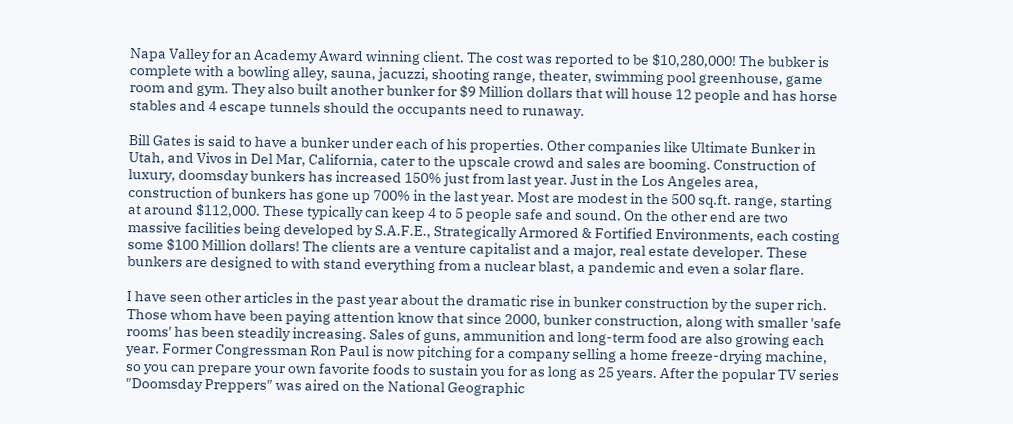Napa Valley for an Academy Award winning client. The cost was reported to be $10,280,000! The bubker is complete with a bowling alley, sauna, jacuzzi, shooting range, theater, swimming pool greenhouse, game room and gym. They also built another bunker for $9 Million dollars that will house 12 people and has horse stables and 4 escape tunnels should the occupants need to runaway.

Bill Gates is said to have a bunker under each of his properties. Other companies like Ultimate Bunker in Utah, and Vivos in Del Mar, California, cater to the upscale crowd and sales are booming. Construction of luxury, doomsday bunkers has increased 150% just from last year. Just in the Los Angeles area, construction of bunkers has gone up 700% in the last year. Most are modest in the 500 sq.ft. range, starting at around $112,000. These typically can keep 4 to 5 people safe and sound. On the other end are two massive facilities being developed by S.A.F.E., Strategically Armored & Fortified Environments, each costing some $100 Million dollars! The clients are a venture capitalist and a major, real estate developer. These bunkers are designed to with stand everything from a nuclear blast, a pandemic and even a solar flare.

I have seen other articles in the past year about the dramatic rise in bunker construction by the super rich. Those whom have been paying attention know that since 2000, bunker construction, along with smaller ′safe rooms′ has been steadily increasing. Sales of guns, ammunition and long-term food are also growing each year. Former Congressman Ron Paul is now pitching for a company selling a home freeze-drying machine, so you can prepare your own favorite foods to sustain you for as long as 25 years. After the popular TV series ″Doomsday Preppers″ was aired on the National Geographic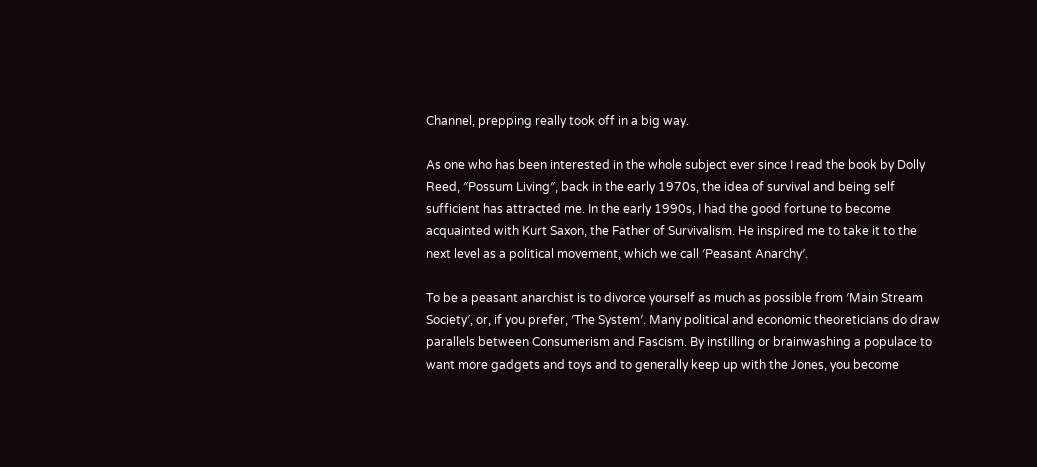Channel, prepping really took off in a big way.

As one who has been interested in the whole subject ever since I read the book by Dolly Reed, ″Possum Living″, back in the early 1970s, the idea of survival and being self sufficient has attracted me. In the early 1990s, I had the good fortune to become acquainted with Kurt Saxon, the Father of Survivalism. He inspired me to take it to the next level as a political movement, which we call ′Peasant Anarchy′.

To be a peasant anarchist is to divorce yourself as much as possible from ′Main Stream Society′, or, if you prefer, ′The System′. Many political and economic theoreticians do draw parallels between Consumerism and Fascism. By instilling or brainwashing a populace to want more gadgets and toys and to generally keep up with the Jones, you become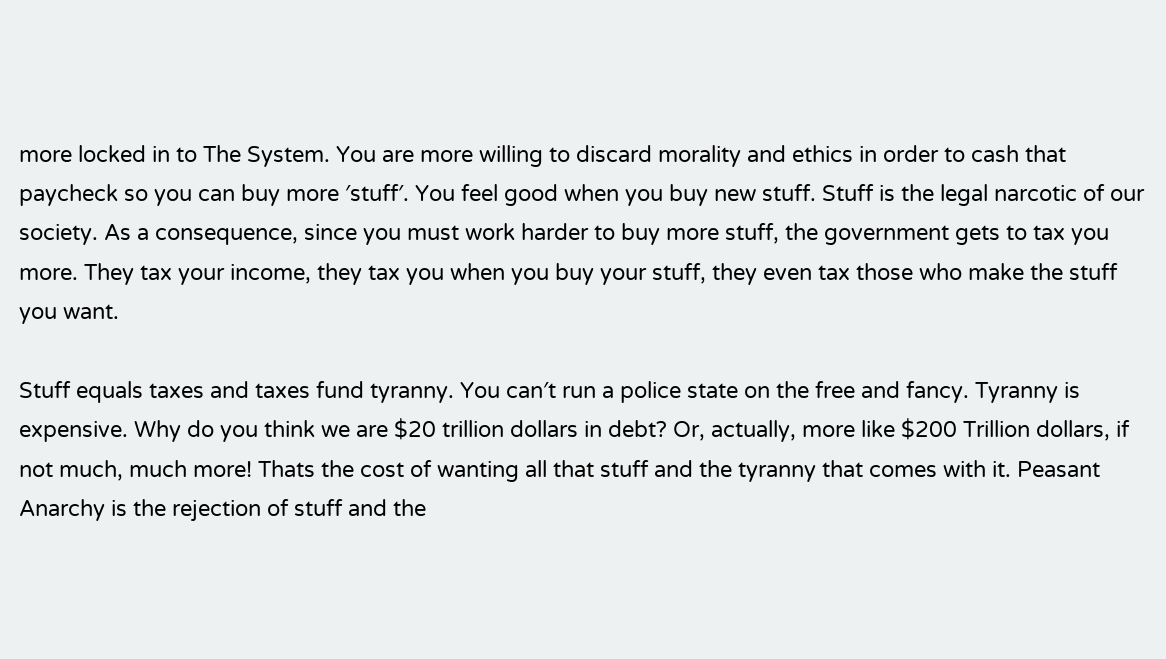more locked in to The System. You are more willing to discard morality and ethics in order to cash that paycheck so you can buy more ′stuff′. You feel good when you buy new stuff. Stuff is the legal narcotic of our society. As a consequence, since you must work harder to buy more stuff, the government gets to tax you more. They tax your income, they tax you when you buy your stuff, they even tax those who make the stuff you want.

Stuff equals taxes and taxes fund tyranny. You can′t run a police state on the free and fancy. Tyranny is expensive. Why do you think we are $20 trillion dollars in debt? Or, actually, more like $200 Trillion dollars, if not much, much more! Thats the cost of wanting all that stuff and the tyranny that comes with it. Peasant Anarchy is the rejection of stuff and the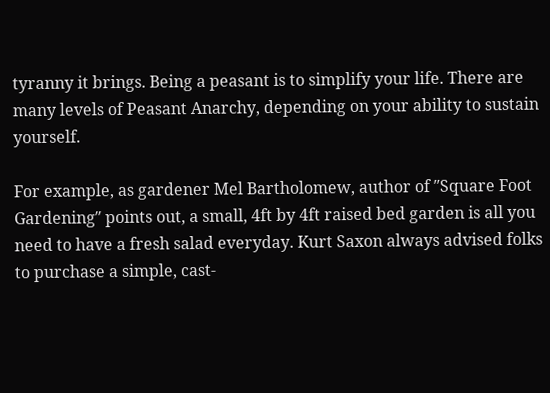tyranny it brings. Being a peasant is to simplify your life. There are many levels of Peasant Anarchy, depending on your ability to sustain yourself.

For example, as gardener Mel Bartholomew, author of ″Square Foot Gardening″ points out, a small, 4ft by 4ft raised bed garden is all you need to have a fresh salad everyday. Kurt Saxon always advised folks to purchase a simple, cast-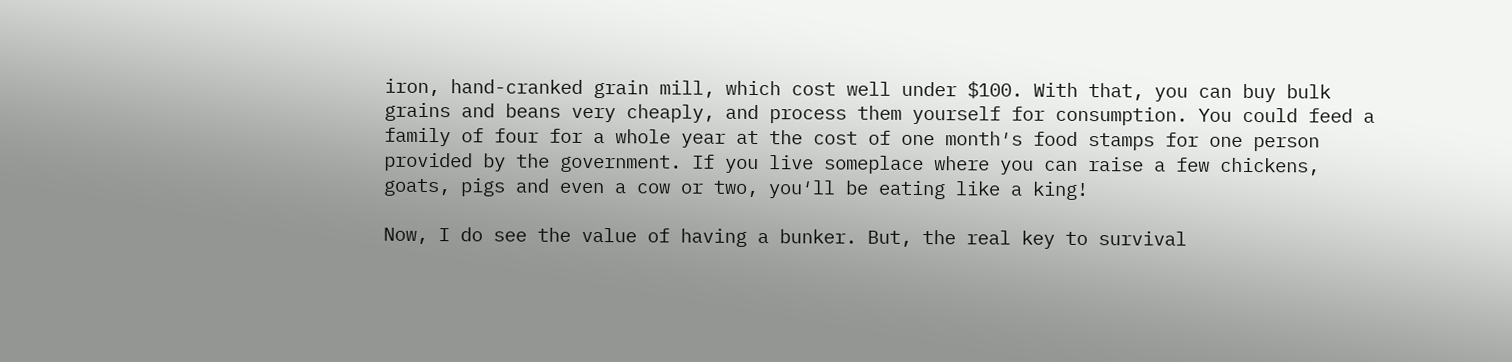iron, hand-cranked grain mill, which cost well under $100. With that, you can buy bulk grains and beans very cheaply, and process them yourself for consumption. You could feed a family of four for a whole year at the cost of one month′s food stamps for one person provided by the government. If you live someplace where you can raise a few chickens, goats, pigs and even a cow or two, you′ll be eating like a king!

Now, I do see the value of having a bunker. But, the real key to survival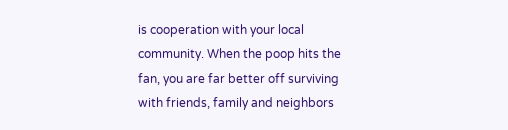is cooperation with your local community. When the poop hits the fan, you are far better off surviving with friends, family and neighbors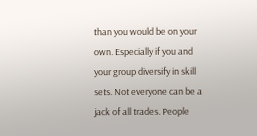than you would be on your own. Especially if you and your group diversify in skill sets. Not everyone can be a jack of all trades. People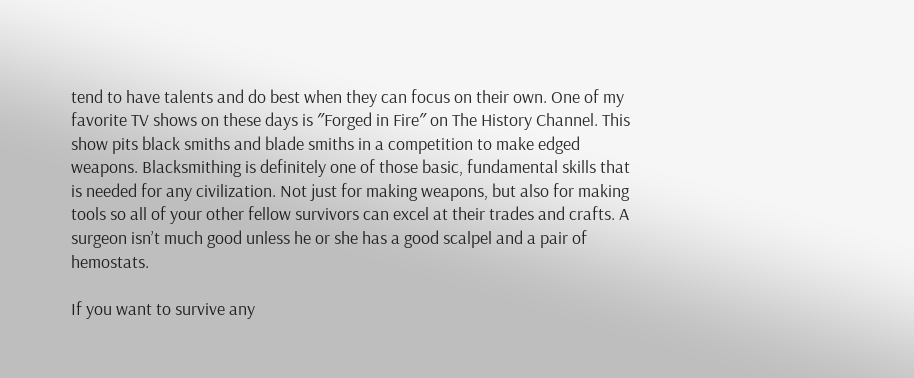tend to have talents and do best when they can focus on their own. One of my favorite TV shows on these days is ″Forged in Fire″ on The History Channel. This show pits black smiths and blade smiths in a competition to make edged weapons. Blacksmithing is definitely one of those basic, fundamental skills that is needed for any civilization. Not just for making weapons, but also for making tools so all of your other fellow survivors can excel at their trades and crafts. A surgeon isn’t much good unless he or she has a good scalpel and a pair of hemostats.

If you want to survive any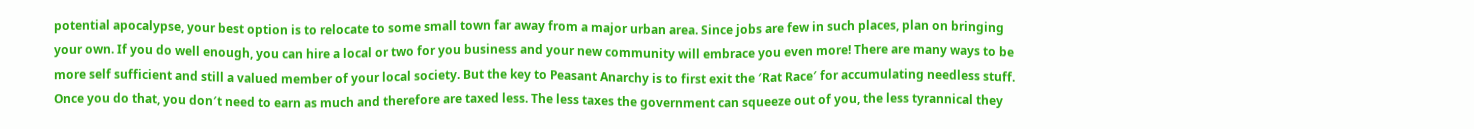potential apocalypse, your best option is to relocate to some small town far away from a major urban area. Since jobs are few in such places, plan on bringing your own. If you do well enough, you can hire a local or two for you business and your new community will embrace you even more! There are many ways to be more self sufficient and still a valued member of your local society. But the key to Peasant Anarchy is to first exit the ′Rat Race′ for accumulating needless stuff. Once you do that, you don′t need to earn as much and therefore are taxed less. The less taxes the government can squeeze out of you, the less tyrannical they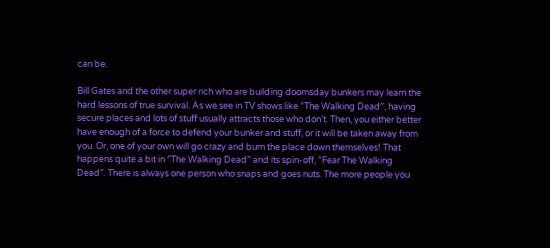can be.

Bill Gates and the other super rich who are building doomsday bunkers may learn the hard lessons of true survival. As we see in TV shows like ″The Walking Dead″, having secure places and lots of stuff usually attracts those who don′t. Then, you either better have enough of a force to defend your bunker and stuff, or it will be taken away from you. Or, one of your own will go crazy and burn the place down themselves! That happens quite a bit in ″The Walking Dead″ and its spin-off, ″Fear The Walking Dead″. There is always one person who snaps and goes nuts. The more people you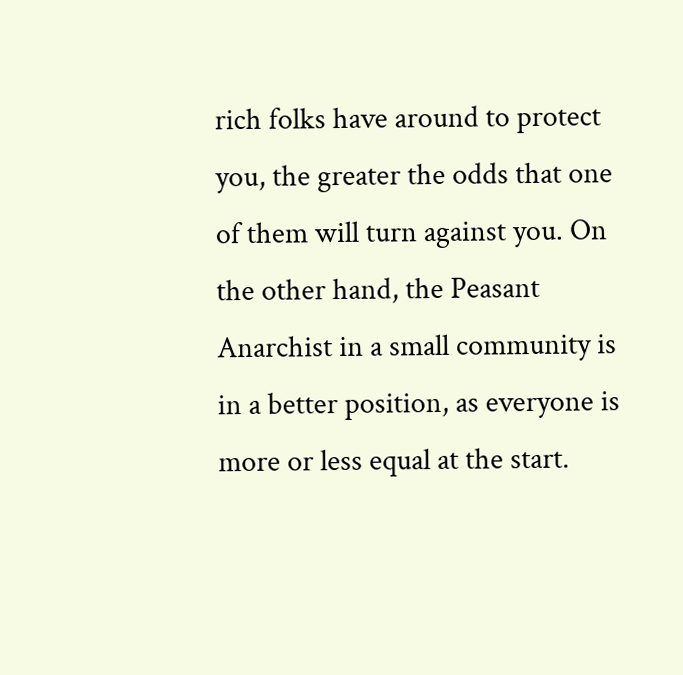rich folks have around to protect you, the greater the odds that one of them will turn against you. On the other hand, the Peasant Anarchist in a small community is in a better position, as everyone is more or less equal at the start.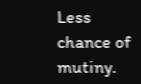Less chance of mutiny.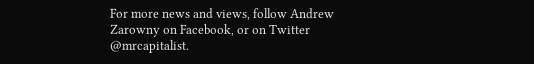For more news and views, follow Andrew Zarowny on Facebook, or on Twitter @mrcapitalist.